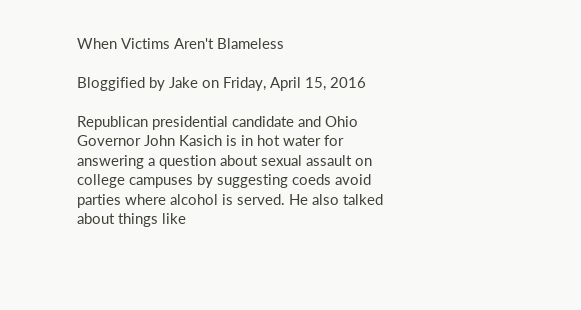When Victims Aren't Blameless

Bloggified by Jake on Friday, April 15, 2016

Republican presidential candidate and Ohio Governor John Kasich is in hot water for answering a question about sexual assault on college campuses by suggesting coeds avoid parties where alcohol is served. He also talked about things like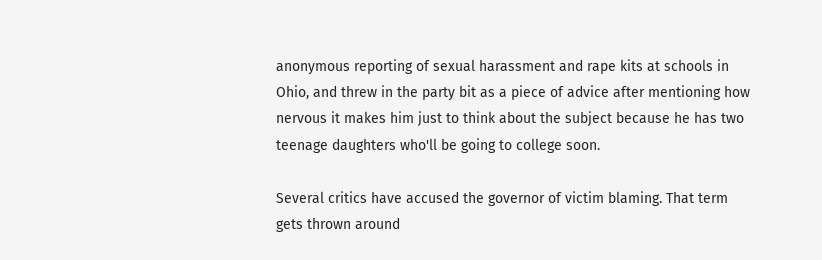anonymous reporting of sexual harassment and rape kits at schools in Ohio, and threw in the party bit as a piece of advice after mentioning how nervous it makes him just to think about the subject because he has two teenage daughters who'll be going to college soon.

Several critics have accused the governor of victim blaming. That term gets thrown around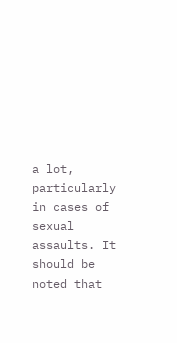a lot, particularly in cases of sexual assaults. It should be noted that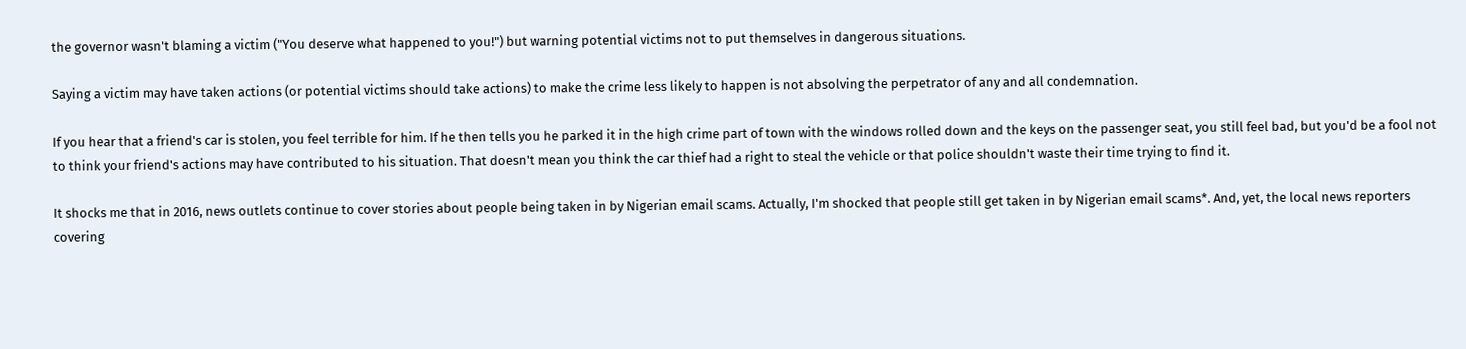the governor wasn't blaming a victim ("You deserve what happened to you!") but warning potential victims not to put themselves in dangerous situations.

Saying a victim may have taken actions (or potential victims should take actions) to make the crime less likely to happen is not absolving the perpetrator of any and all condemnation.

If you hear that a friend's car is stolen, you feel terrible for him. If he then tells you he parked it in the high crime part of town with the windows rolled down and the keys on the passenger seat, you still feel bad, but you'd be a fool not to think your friend's actions may have contributed to his situation. That doesn't mean you think the car thief had a right to steal the vehicle or that police shouldn't waste their time trying to find it.

It shocks me that in 2016, news outlets continue to cover stories about people being taken in by Nigerian email scams. Actually, I'm shocked that people still get taken in by Nigerian email scams*. And, yet, the local news reporters covering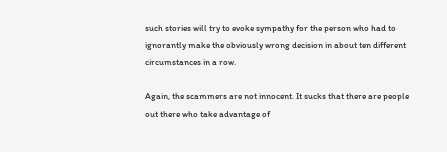such stories will try to evoke sympathy for the person who had to ignorantly make the obviously wrong decision in about ten different circumstances in a row.

Again, the scammers are not innocent. It sucks that there are people out there who take advantage of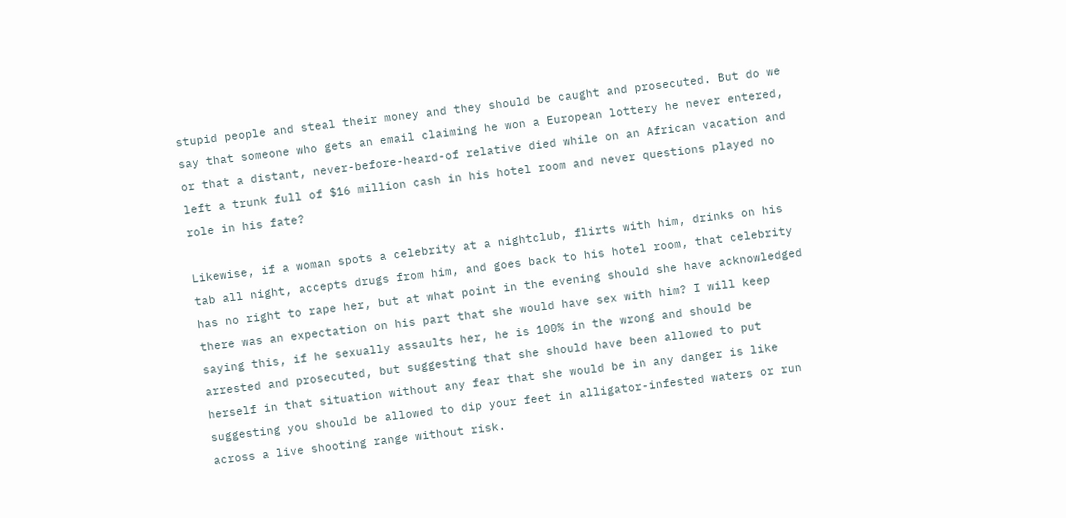stupid people and steal their money and they should be caught and prosecuted. But do we say that someone who gets an email claiming he won a European lottery he never entered, or that a distant, never-before-heard-of relative died while on an African vacation and left a trunk full of $16 million cash in his hotel room and never questions played no role in his fate?

Likewise, if a woman spots a celebrity at a nightclub, flirts with him, drinks on his tab all night, accepts drugs from him, and goes back to his hotel room, that celebrity has no right to rape her, but at what point in the evening should she have acknowledged there was an expectation on his part that she would have sex with him? I will keep saying this, if he sexually assaults her, he is 100% in the wrong and should be arrested and prosecuted, but suggesting that she should have been allowed to put herself in that situation without any fear that she would be in any danger is like suggesting you should be allowed to dip your feet in alligator-infested waters or run across a live shooting range without risk.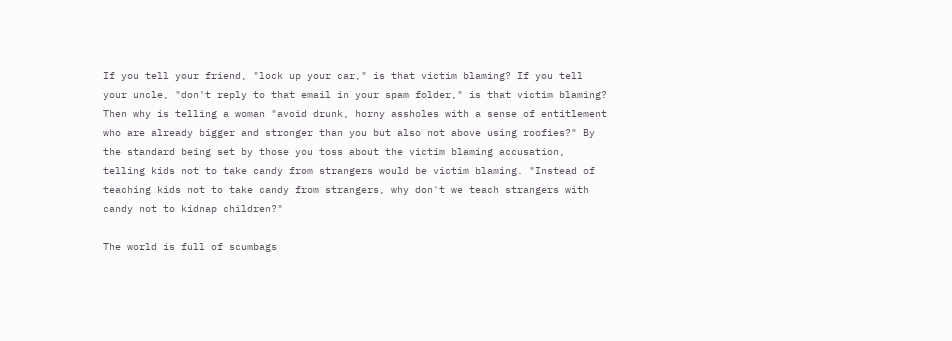If you tell your friend, "lock up your car," is that victim blaming? If you tell your uncle, "don't reply to that email in your spam folder," is that victim blaming? Then why is telling a woman "avoid drunk, horny assholes with a sense of entitlement who are already bigger and stronger than you but also not above using roofies?" By the standard being set by those you toss about the victim blaming accusation, telling kids not to take candy from strangers would be victim blaming. "Instead of teaching kids not to take candy from strangers, why don't we teach strangers with candy not to kidnap children?"

The world is full of scumbags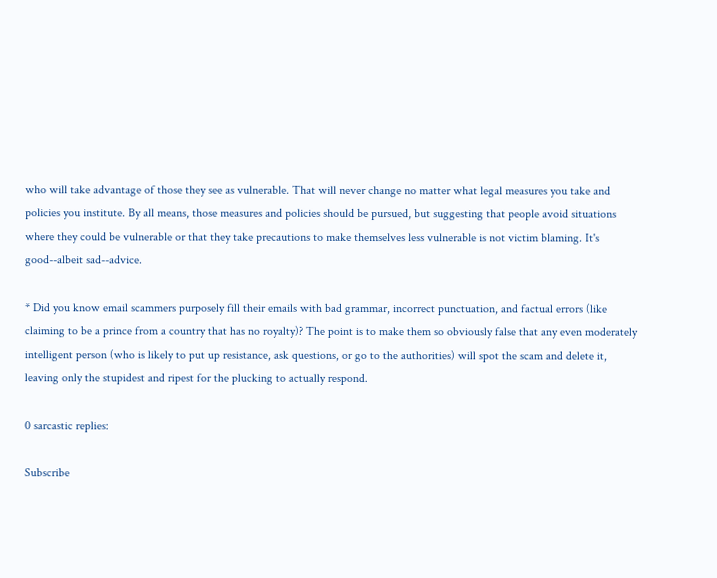who will take advantage of those they see as vulnerable. That will never change no matter what legal measures you take and policies you institute. By all means, those measures and policies should be pursued, but suggesting that people avoid situations where they could be vulnerable or that they take precautions to make themselves less vulnerable is not victim blaming. It's good--albeit sad--advice.

* Did you know email scammers purposely fill their emails with bad grammar, incorrect punctuation, and factual errors (like claiming to be a prince from a country that has no royalty)? The point is to make them so obviously false that any even moderately intelligent person (who is likely to put up resistance, ask questions, or go to the authorities) will spot the scam and delete it, leaving only the stupidest and ripest for the plucking to actually respond.

0 sarcastic replies:

Subscribe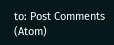to: Post Comments (Atom)